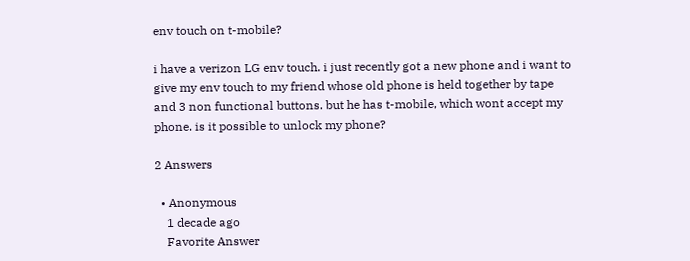env touch on t-mobile?

i have a verizon LG env touch. i just recently got a new phone and i want to give my env touch to my friend whose old phone is held together by tape and 3 non functional buttons. but he has t-mobile, which wont accept my phone. is it possible to unlock my phone?

2 Answers

  • Anonymous
    1 decade ago
    Favorite Answer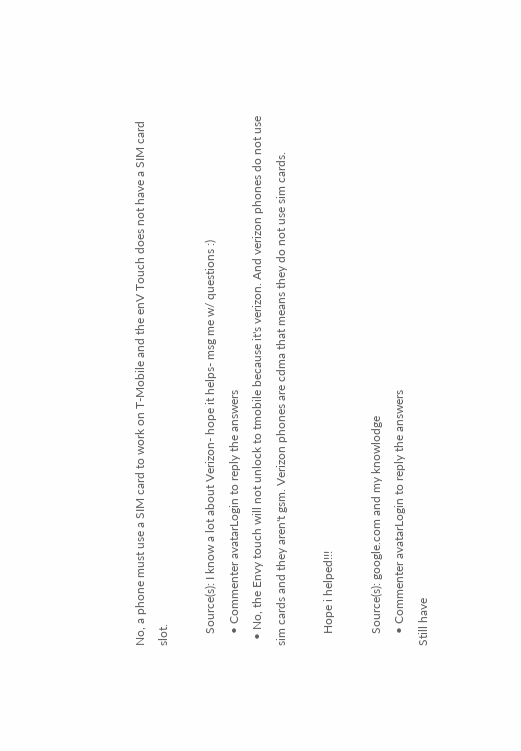No, a phone must use a SIM card to work on T-Mobile and the enV Touch does not have a SIM card slot.

    Source(s): I know a lot about Verizon- hope it helps- msg me w/ questions :)
    • Commenter avatarLogin to reply the answers
  • No, the Envy touch will not unlock to tmobile because it's verizon. And verizon phones do not use sim cards and they aren't gsm. Verizon phones are cdma that means they do not use sim cards.

    Hope i helped!!!

    Source(s): google.com and my knowlodge
    • Commenter avatarLogin to reply the answers
Still have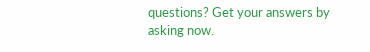questions? Get your answers by asking now.